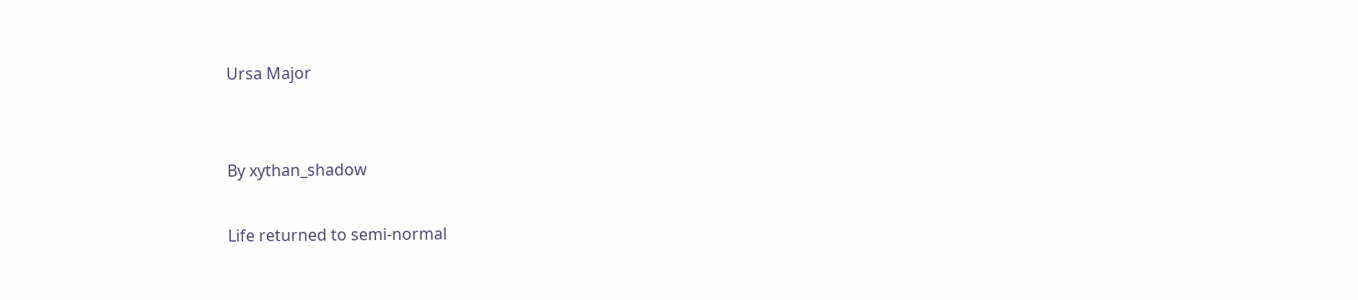Ursa Major


By xythan_shadow

Life returned to semi-normal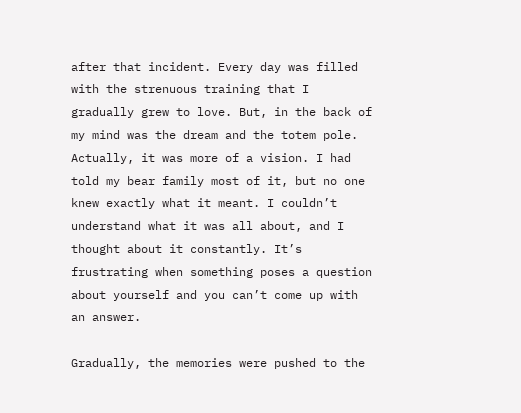after that incident. Every day was filled with the strenuous training that I gradually grew to love. But, in the back of my mind was the dream and the totem pole. Actually, it was more of a vision. I had told my bear family most of it, but no one knew exactly what it meant. I couldn’t understand what it was all about, and I thought about it constantly. It’s frustrating when something poses a question about yourself and you can’t come up with an answer.

Gradually, the memories were pushed to the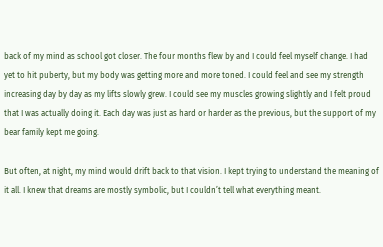back of my mind as school got closer. The four months flew by and I could feel myself change. I had yet to hit puberty, but my body was getting more and more toned. I could feel and see my strength increasing day by day as my lifts slowly grew. I could see my muscles growing slightly and I felt proud that I was actually doing it. Each day was just as hard or harder as the previous, but the support of my bear family kept me going.

But often, at night, my mind would drift back to that vision. I kept trying to understand the meaning of it all. I knew that dreams are mostly symbolic, but I couldn’t tell what everything meant.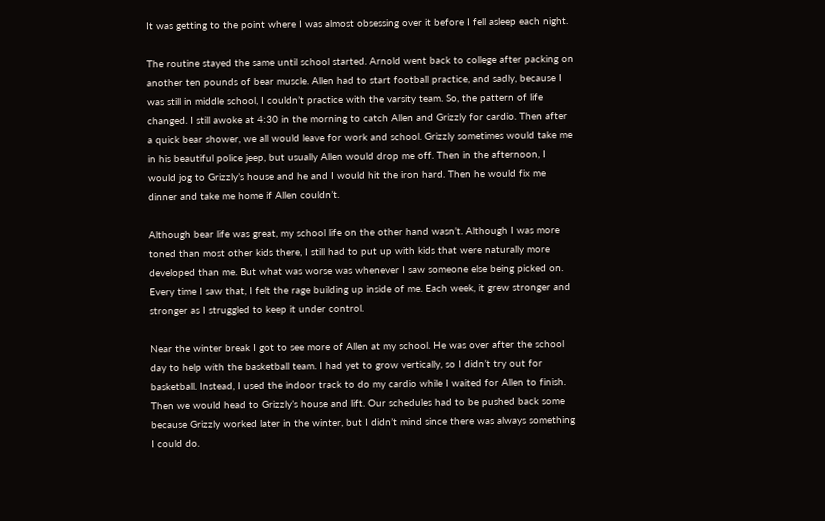It was getting to the point where I was almost obsessing over it before I fell asleep each night.

The routine stayed the same until school started. Arnold went back to college after packing on another ten pounds of bear muscle. Allen had to start football practice, and sadly, because I was still in middle school, I couldn’t practice with the varsity team. So, the pattern of life changed. I still awoke at 4:30 in the morning to catch Allen and Grizzly for cardio. Then after a quick bear shower, we all would leave for work and school. Grizzly sometimes would take me in his beautiful police jeep, but usually Allen would drop me off. Then in the afternoon, I would jog to Grizzly’s house and he and I would hit the iron hard. Then he would fix me dinner and take me home if Allen couldn’t.

Although bear life was great, my school life on the other hand wasn’t. Although I was more toned than most other kids there, I still had to put up with kids that were naturally more developed than me. But what was worse was whenever I saw someone else being picked on. Every time I saw that, I felt the rage building up inside of me. Each week, it grew stronger and stronger as I struggled to keep it under control.

Near the winter break I got to see more of Allen at my school. He was over after the school day to help with the basketball team. I had yet to grow vertically, so I didn’t try out for basketball. Instead, I used the indoor track to do my cardio while I waited for Allen to finish. Then we would head to Grizzly’s house and lift. Our schedules had to be pushed back some because Grizzly worked later in the winter, but I didn’t mind since there was always something I could do.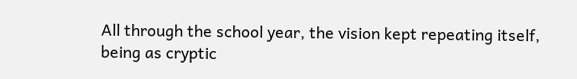All through the school year, the vision kept repeating itself, being as cryptic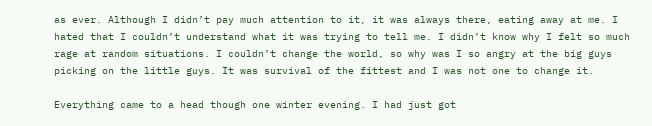as ever. Although I didn’t pay much attention to it, it was always there, eating away at me. I hated that I couldn’t understand what it was trying to tell me. I didn’t know why I felt so much rage at random situations. I couldn’t change the world, so why was I so angry at the big guys picking on the little guys. It was survival of the fittest and I was not one to change it.

Everything came to a head though one winter evening. I had just got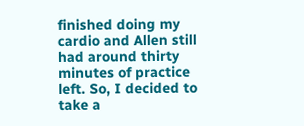finished doing my cardio and Allen still had around thirty minutes of practice left. So, I decided to take a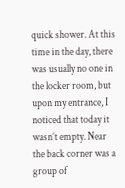quick shower. At this time in the day, there was usually no one in the locker room, but upon my entrance, I noticed that today it wasn’t empty. Near the back corner was a group of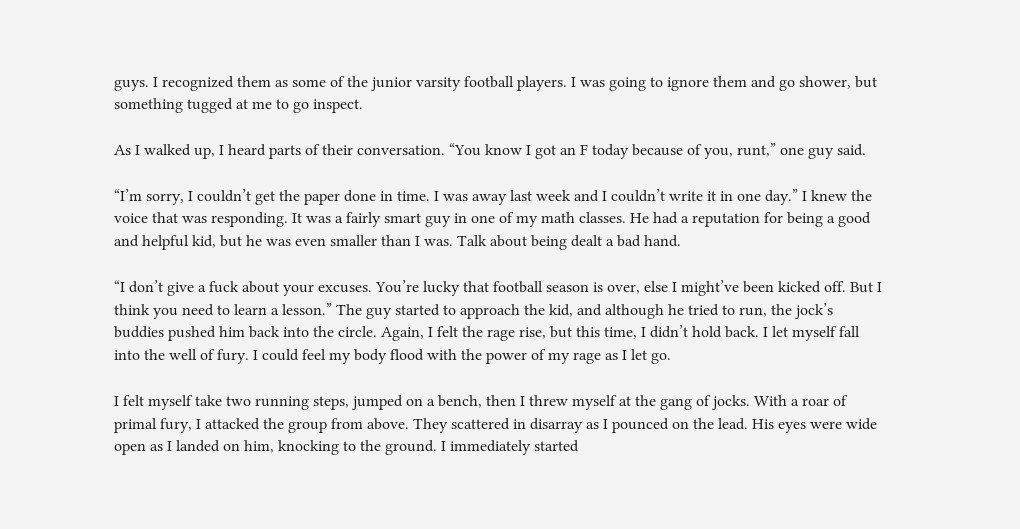guys. I recognized them as some of the junior varsity football players. I was going to ignore them and go shower, but something tugged at me to go inspect.

As I walked up, I heard parts of their conversation. “You know I got an F today because of you, runt,” one guy said.

“I’m sorry, I couldn’t get the paper done in time. I was away last week and I couldn’t write it in one day.” I knew the voice that was responding. It was a fairly smart guy in one of my math classes. He had a reputation for being a good and helpful kid, but he was even smaller than I was. Talk about being dealt a bad hand.

“I don’t give a fuck about your excuses. You’re lucky that football season is over, else I might’ve been kicked off. But I think you need to learn a lesson.” The guy started to approach the kid, and although he tried to run, the jock’s buddies pushed him back into the circle. Again, I felt the rage rise, but this time, I didn’t hold back. I let myself fall into the well of fury. I could feel my body flood with the power of my rage as I let go.

I felt myself take two running steps, jumped on a bench, then I threw myself at the gang of jocks. With a roar of primal fury, I attacked the group from above. They scattered in disarray as I pounced on the lead. His eyes were wide open as I landed on him, knocking to the ground. I immediately started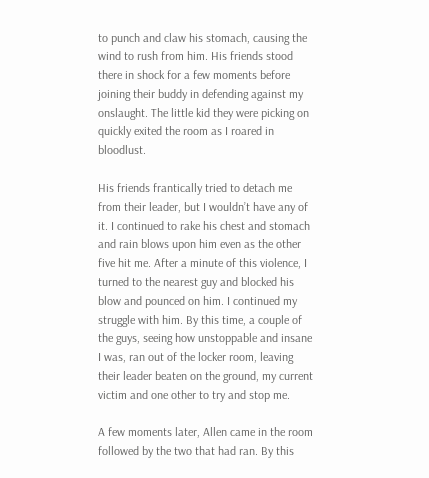to punch and claw his stomach, causing the wind to rush from him. His friends stood there in shock for a few moments before joining their buddy in defending against my onslaught. The little kid they were picking on quickly exited the room as I roared in bloodlust.

His friends frantically tried to detach me from their leader, but I wouldn’t have any of it. I continued to rake his chest and stomach and rain blows upon him even as the other five hit me. After a minute of this violence, I turned to the nearest guy and blocked his blow and pounced on him. I continued my struggle with him. By this time, a couple of the guys, seeing how unstoppable and insane I was, ran out of the locker room, leaving their leader beaten on the ground, my current victim and one other to try and stop me.

A few moments later, Allen came in the room followed by the two that had ran. By this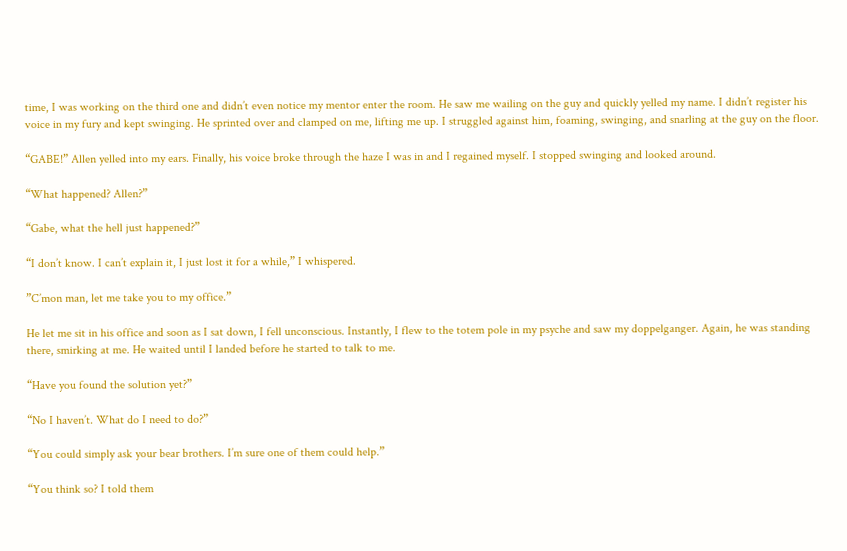time, I was working on the third one and didn’t even notice my mentor enter the room. He saw me wailing on the guy and quickly yelled my name. I didn’t register his voice in my fury and kept swinging. He sprinted over and clamped on me, lifting me up. I struggled against him, foaming, swinging, and snarling at the guy on the floor.

“GABE!” Allen yelled into my ears. Finally, his voice broke through the haze I was in and I regained myself. I stopped swinging and looked around.

“What happened? Allen?”

“Gabe, what the hell just happened?”

“I don’t know. I can’t explain it, I just lost it for a while,” I whispered.

”C’mon man, let me take you to my office.”

He let me sit in his office and soon as I sat down, I fell unconscious. Instantly, I flew to the totem pole in my psyche and saw my doppelganger. Again, he was standing there, smirking at me. He waited until I landed before he started to talk to me.

“Have you found the solution yet?”

“No I haven’t. What do I need to do?”

“You could simply ask your bear brothers. I’m sure one of them could help.”

“You think so? I told them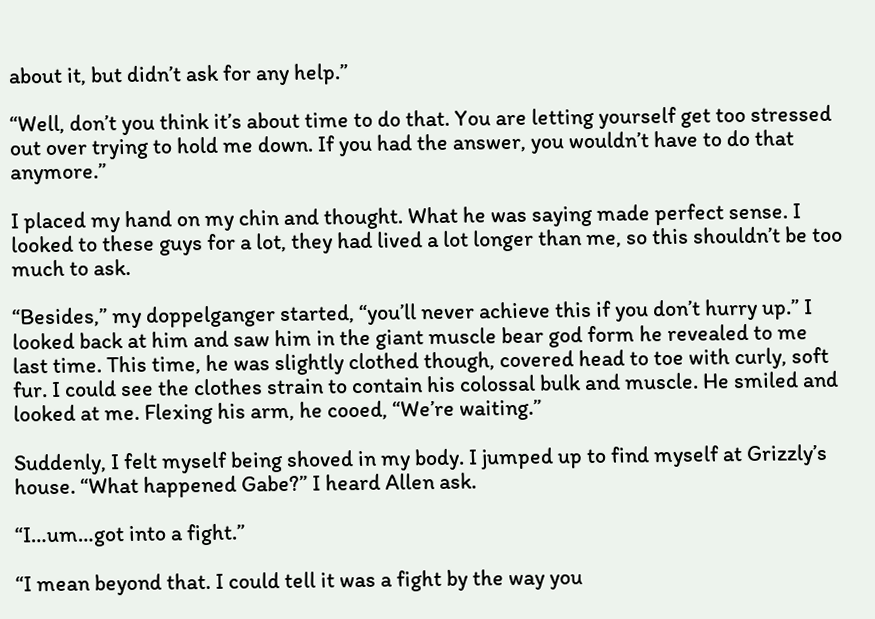about it, but didn’t ask for any help.”

“Well, don’t you think it’s about time to do that. You are letting yourself get too stressed out over trying to hold me down. If you had the answer, you wouldn’t have to do that anymore.”

I placed my hand on my chin and thought. What he was saying made perfect sense. I looked to these guys for a lot, they had lived a lot longer than me, so this shouldn’t be too much to ask.

“Besides,” my doppelganger started, “you’ll never achieve this if you don’t hurry up.” I looked back at him and saw him in the giant muscle bear god form he revealed to me last time. This time, he was slightly clothed though, covered head to toe with curly, soft fur. I could see the clothes strain to contain his colossal bulk and muscle. He smiled and looked at me. Flexing his arm, he cooed, “We’re waiting.”

Suddenly, I felt myself being shoved in my body. I jumped up to find myself at Grizzly’s house. “What happened Gabe?” I heard Allen ask.

“I…um…got into a fight.”

“I mean beyond that. I could tell it was a fight by the way you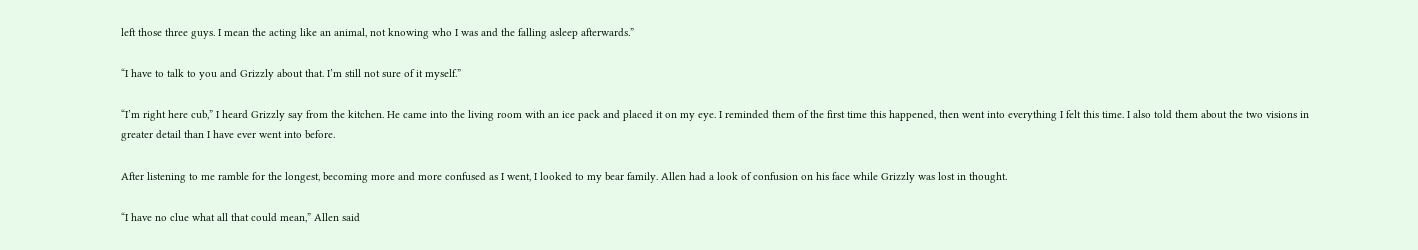left those three guys. I mean the acting like an animal, not knowing who I was and the falling asleep afterwards.”

“I have to talk to you and Grizzly about that. I’m still not sure of it myself.”

“I’m right here cub,” I heard Grizzly say from the kitchen. He came into the living room with an ice pack and placed it on my eye. I reminded them of the first time this happened, then went into everything I felt this time. I also told them about the two visions in greater detail than I have ever went into before.

After listening to me ramble for the longest, becoming more and more confused as I went, I looked to my bear family. Allen had a look of confusion on his face while Grizzly was lost in thought.

“I have no clue what all that could mean,” Allen said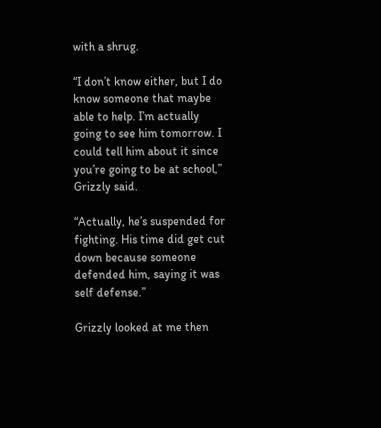with a shrug.

“I don’t know either, but I do know someone that maybe able to help. I’m actually going to see him tomorrow. I could tell him about it since you’re going to be at school,” Grizzly said.

“Actually, he’s suspended for fighting. His time did get cut down because someone defended him, saying it was self defense.”

Grizzly looked at me then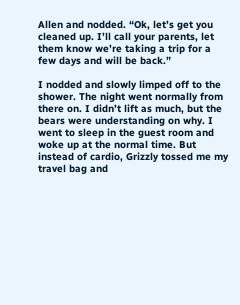Allen and nodded. “Ok, let’s get you cleaned up. I’ll call your parents, let them know we’re taking a trip for a few days and will be back.”

I nodded and slowly limped off to the shower. The night went normally from there on. I didn’t lift as much, but the bears were understanding on why. I went to sleep in the guest room and woke up at the normal time. But instead of cardio, Grizzly tossed me my travel bag and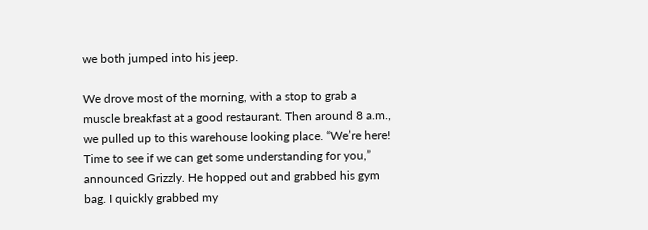we both jumped into his jeep.

We drove most of the morning, with a stop to grab a muscle breakfast at a good restaurant. Then around 8 a.m., we pulled up to this warehouse looking place. “We’re here! Time to see if we can get some understanding for you,” announced Grizzly. He hopped out and grabbed his gym bag. I quickly grabbed my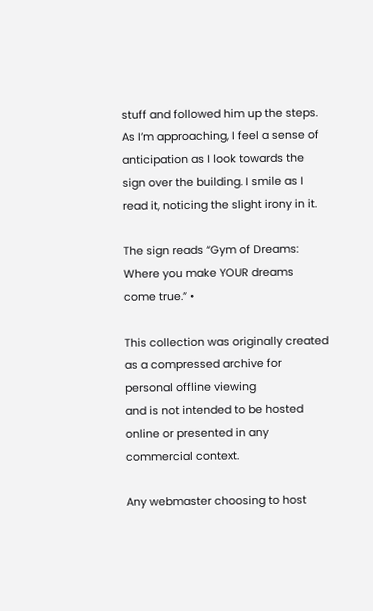stuff and followed him up the steps. As I’m approaching, I feel a sense of anticipation as I look towards the sign over the building. I smile as I read it, noticing the slight irony in it.

The sign reads “Gym of Dreams: Where you make YOUR dreams come true.” •

This collection was originally created as a compressed archive for personal offline viewing
and is not intended to be hosted online or presented in any commercial context.

Any webmaster choosing to host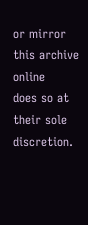or mirror this archive online
does so at their sole discretion.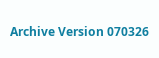Archive Version 070326